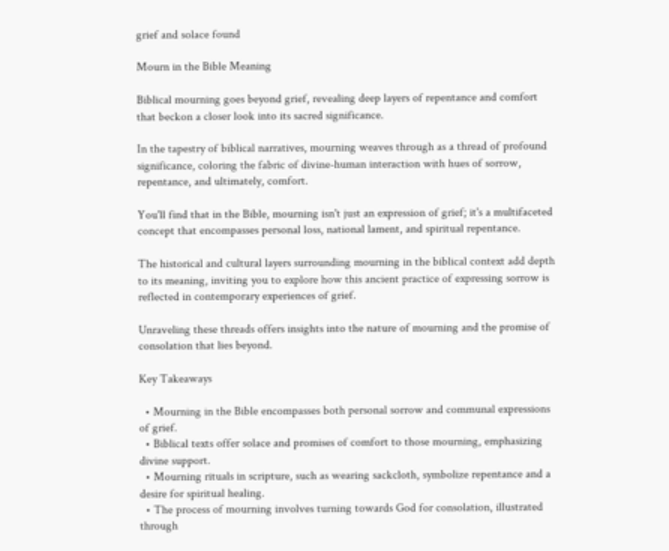grief and solace found

Mourn in the Bible Meaning

Biblical mourning goes beyond grief, revealing deep layers of repentance and comfort that beckon a closer look into its sacred significance.

In the tapestry of biblical narratives, mourning weaves through as a thread of profound significance, coloring the fabric of divine-human interaction with hues of sorrow, repentance, and ultimately, comfort.

You'll find that in the Bible, mourning isn't just an expression of grief; it's a multifaceted concept that encompasses personal loss, national lament, and spiritual repentance.

The historical and cultural layers surrounding mourning in the biblical context add depth to its meaning, inviting you to explore how this ancient practice of expressing sorrow is reflected in contemporary experiences of grief.

Unraveling these threads offers insights into the nature of mourning and the promise of consolation that lies beyond.

Key Takeaways

  • Mourning in the Bible encompasses both personal sorrow and communal expressions of grief.
  • Biblical texts offer solace and promises of comfort to those mourning, emphasizing divine support.
  • Mourning rituals in scripture, such as wearing sackcloth, symbolize repentance and a desire for spiritual healing.
  • The process of mourning involves turning towards God for consolation, illustrated through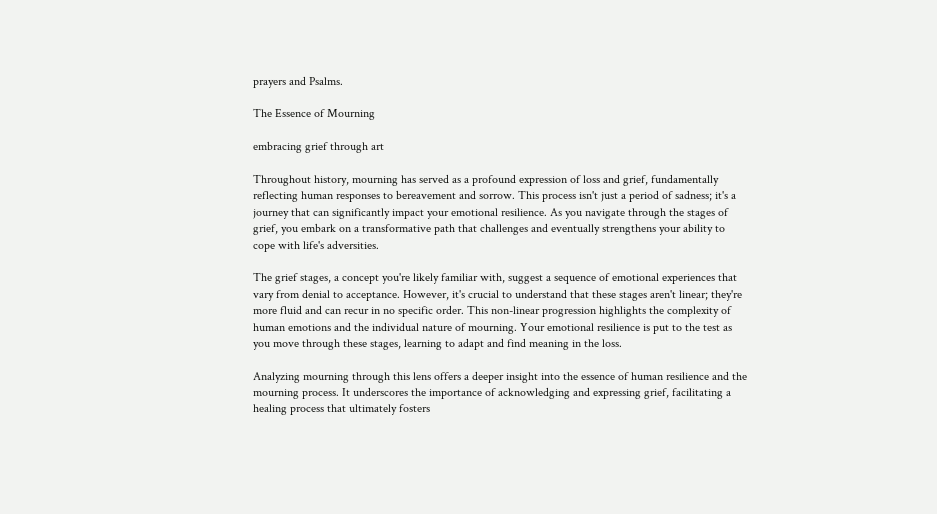prayers and Psalms.

The Essence of Mourning

embracing grief through art

Throughout history, mourning has served as a profound expression of loss and grief, fundamentally reflecting human responses to bereavement and sorrow. This process isn't just a period of sadness; it's a journey that can significantly impact your emotional resilience. As you navigate through the stages of grief, you embark on a transformative path that challenges and eventually strengthens your ability to cope with life's adversities.

The grief stages, a concept you're likely familiar with, suggest a sequence of emotional experiences that vary from denial to acceptance. However, it's crucial to understand that these stages aren't linear; they're more fluid and can recur in no specific order. This non-linear progression highlights the complexity of human emotions and the individual nature of mourning. Your emotional resilience is put to the test as you move through these stages, learning to adapt and find meaning in the loss.

Analyzing mourning through this lens offers a deeper insight into the essence of human resilience and the mourning process. It underscores the importance of acknowledging and expressing grief, facilitating a healing process that ultimately fosters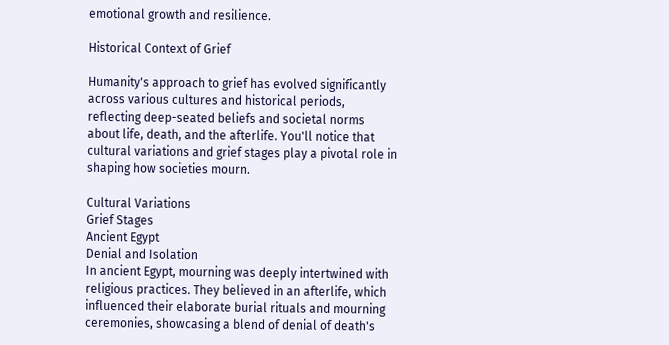emotional growth and resilience.

Historical Context of Grief

Humanity's approach to grief has evolved significantly across various cultures and historical periods, reflecting deep-seated beliefs and societal norms about life, death, and the afterlife. You'll notice that cultural variations and grief stages play a pivotal role in shaping how societies mourn.

Cultural Variations
Grief Stages
Ancient Egypt
Denial and Isolation
In ancient Egypt, mourning was deeply intertwined with religious practices. They believed in an afterlife, which influenced their elaborate burial rituals and mourning ceremonies, showcasing a blend of denial of death's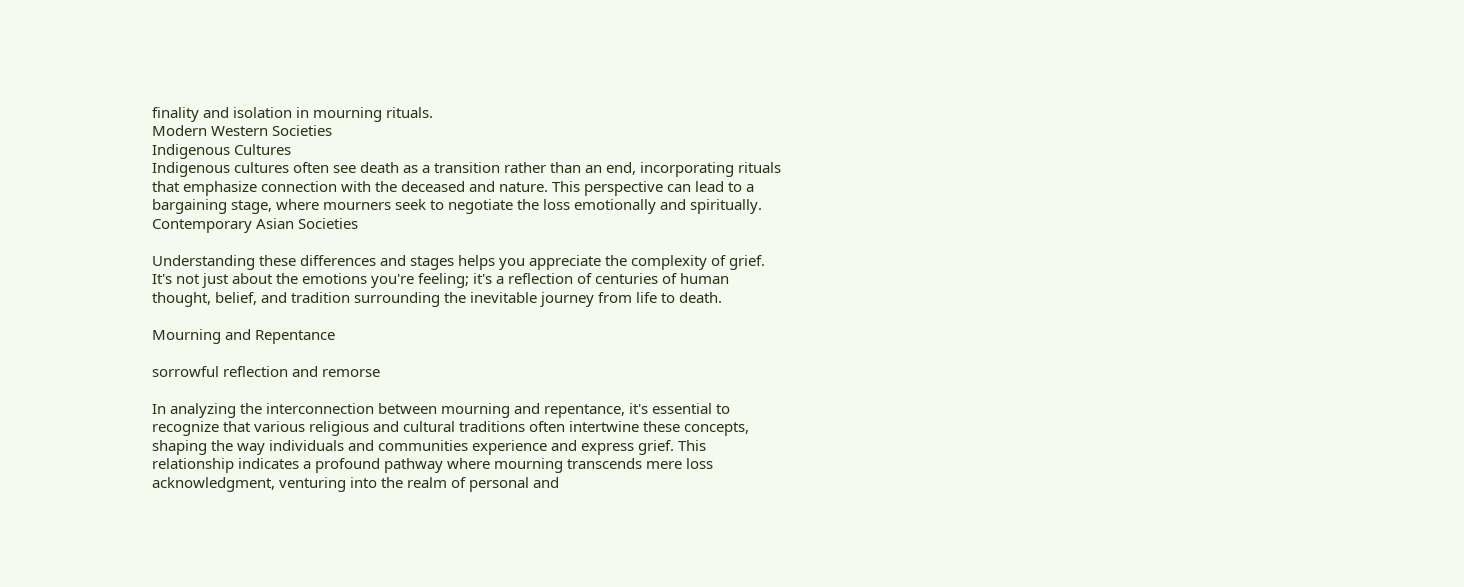finality and isolation in mourning rituals.
Modern Western Societies
Indigenous Cultures
Indigenous cultures often see death as a transition rather than an end, incorporating rituals that emphasize connection with the deceased and nature. This perspective can lead to a bargaining stage, where mourners seek to negotiate the loss emotionally and spiritually.
Contemporary Asian Societies

Understanding these differences and stages helps you appreciate the complexity of grief. It's not just about the emotions you're feeling; it's a reflection of centuries of human thought, belief, and tradition surrounding the inevitable journey from life to death.

Mourning and Repentance

sorrowful reflection and remorse

In analyzing the interconnection between mourning and repentance, it's essential to recognize that various religious and cultural traditions often intertwine these concepts, shaping the way individuals and communities experience and express grief. This relationship indicates a profound pathway where mourning transcends mere loss acknowledgment, venturing into the realm of personal and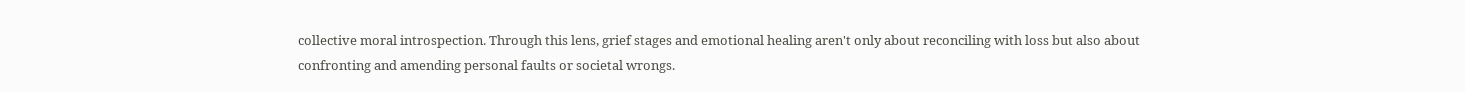collective moral introspection. Through this lens, grief stages and emotional healing aren't only about reconciling with loss but also about confronting and amending personal faults or societal wrongs.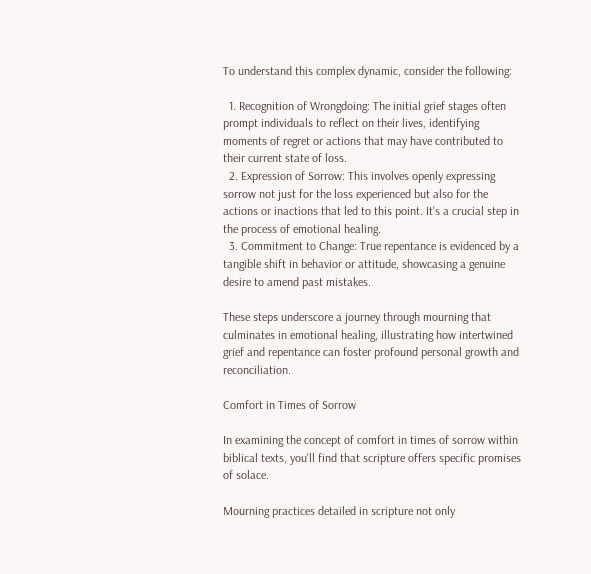To understand this complex dynamic, consider the following:

  1. Recognition of Wrongdoing: The initial grief stages often prompt individuals to reflect on their lives, identifying moments of regret or actions that may have contributed to their current state of loss.
  2. Expression of Sorrow: This involves openly expressing sorrow not just for the loss experienced but also for the actions or inactions that led to this point. It's a crucial step in the process of emotional healing.
  3. Commitment to Change: True repentance is evidenced by a tangible shift in behavior or attitude, showcasing a genuine desire to amend past mistakes.

These steps underscore a journey through mourning that culminates in emotional healing, illustrating how intertwined grief and repentance can foster profound personal growth and reconciliation.

Comfort in Times of Sorrow

In examining the concept of comfort in times of sorrow within biblical texts, you'll find that scripture offers specific promises of solace.

Mourning practices detailed in scripture not only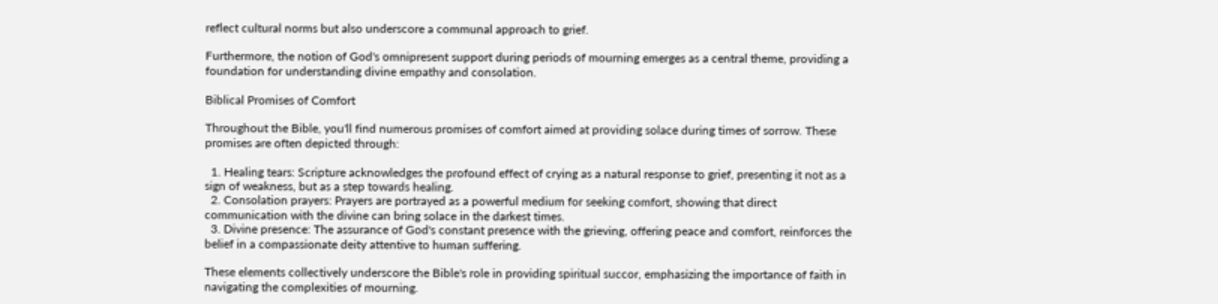reflect cultural norms but also underscore a communal approach to grief.

Furthermore, the notion of God's omnipresent support during periods of mourning emerges as a central theme, providing a foundation for understanding divine empathy and consolation.

Biblical Promises of Comfort

Throughout the Bible, you'll find numerous promises of comfort aimed at providing solace during times of sorrow. These promises are often depicted through:

  1. Healing tears: Scripture acknowledges the profound effect of crying as a natural response to grief, presenting it not as a sign of weakness, but as a step towards healing.
  2. Consolation prayers: Prayers are portrayed as a powerful medium for seeking comfort, showing that direct communication with the divine can bring solace in the darkest times.
  3. Divine presence: The assurance of God's constant presence with the grieving, offering peace and comfort, reinforces the belief in a compassionate deity attentive to human suffering.

These elements collectively underscore the Bible's role in providing spiritual succor, emphasizing the importance of faith in navigating the complexities of mourning.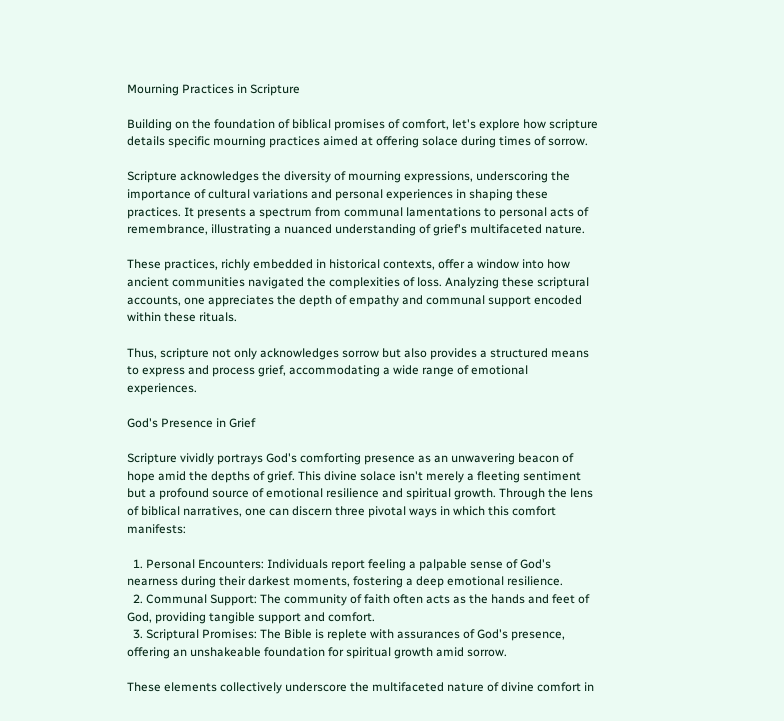Mourning Practices in Scripture

Building on the foundation of biblical promises of comfort, let's explore how scripture details specific mourning practices aimed at offering solace during times of sorrow.

Scripture acknowledges the diversity of mourning expressions, underscoring the importance of cultural variations and personal experiences in shaping these practices. It presents a spectrum from communal lamentations to personal acts of remembrance, illustrating a nuanced understanding of grief's multifaceted nature.

These practices, richly embedded in historical contexts, offer a window into how ancient communities navigated the complexities of loss. Analyzing these scriptural accounts, one appreciates the depth of empathy and communal support encoded within these rituals.

Thus, scripture not only acknowledges sorrow but also provides a structured means to express and process grief, accommodating a wide range of emotional experiences.

God's Presence in Grief

Scripture vividly portrays God's comforting presence as an unwavering beacon of hope amid the depths of grief. This divine solace isn't merely a fleeting sentiment but a profound source of emotional resilience and spiritual growth. Through the lens of biblical narratives, one can discern three pivotal ways in which this comfort manifests:

  1. Personal Encounters: Individuals report feeling a palpable sense of God's nearness during their darkest moments, fostering a deep emotional resilience.
  2. Communal Support: The community of faith often acts as the hands and feet of God, providing tangible support and comfort.
  3. Scriptural Promises: The Bible is replete with assurances of God's presence, offering an unshakeable foundation for spiritual growth amid sorrow.

These elements collectively underscore the multifaceted nature of divine comfort in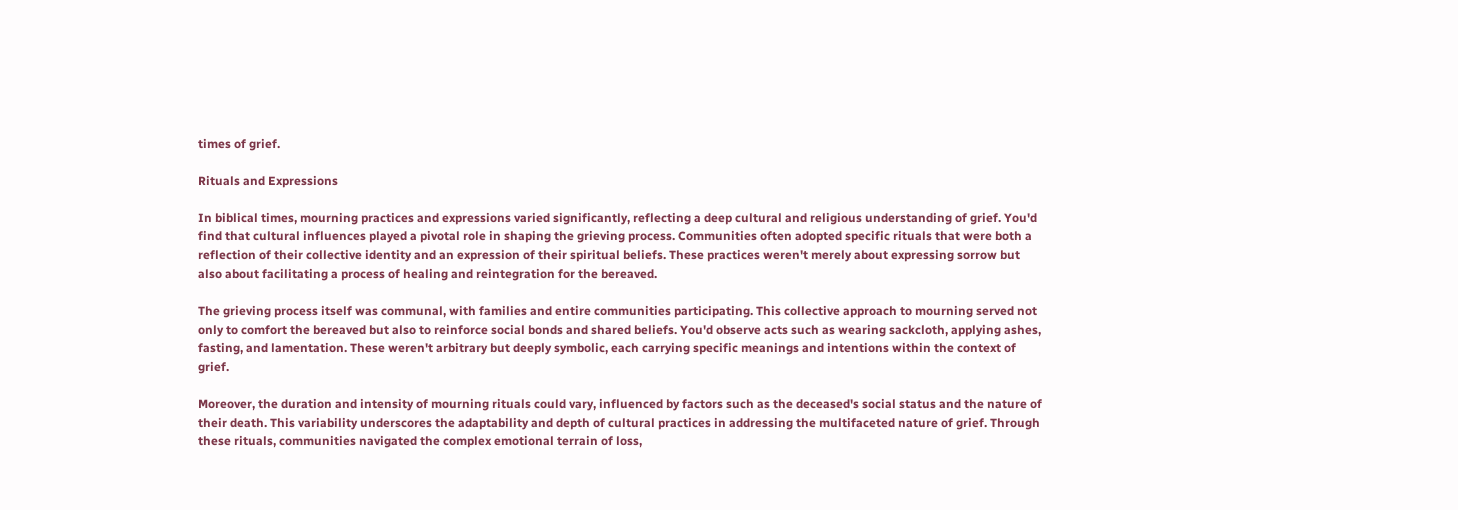times of grief.

Rituals and Expressions

In biblical times, mourning practices and expressions varied significantly, reflecting a deep cultural and religious understanding of grief. You'd find that cultural influences played a pivotal role in shaping the grieving process. Communities often adopted specific rituals that were both a reflection of their collective identity and an expression of their spiritual beliefs. These practices weren't merely about expressing sorrow but also about facilitating a process of healing and reintegration for the bereaved.

The grieving process itself was communal, with families and entire communities participating. This collective approach to mourning served not only to comfort the bereaved but also to reinforce social bonds and shared beliefs. You'd observe acts such as wearing sackcloth, applying ashes, fasting, and lamentation. These weren't arbitrary but deeply symbolic, each carrying specific meanings and intentions within the context of grief.

Moreover, the duration and intensity of mourning rituals could vary, influenced by factors such as the deceased's social status and the nature of their death. This variability underscores the adaptability and depth of cultural practices in addressing the multifaceted nature of grief. Through these rituals, communities navigated the complex emotional terrain of loss,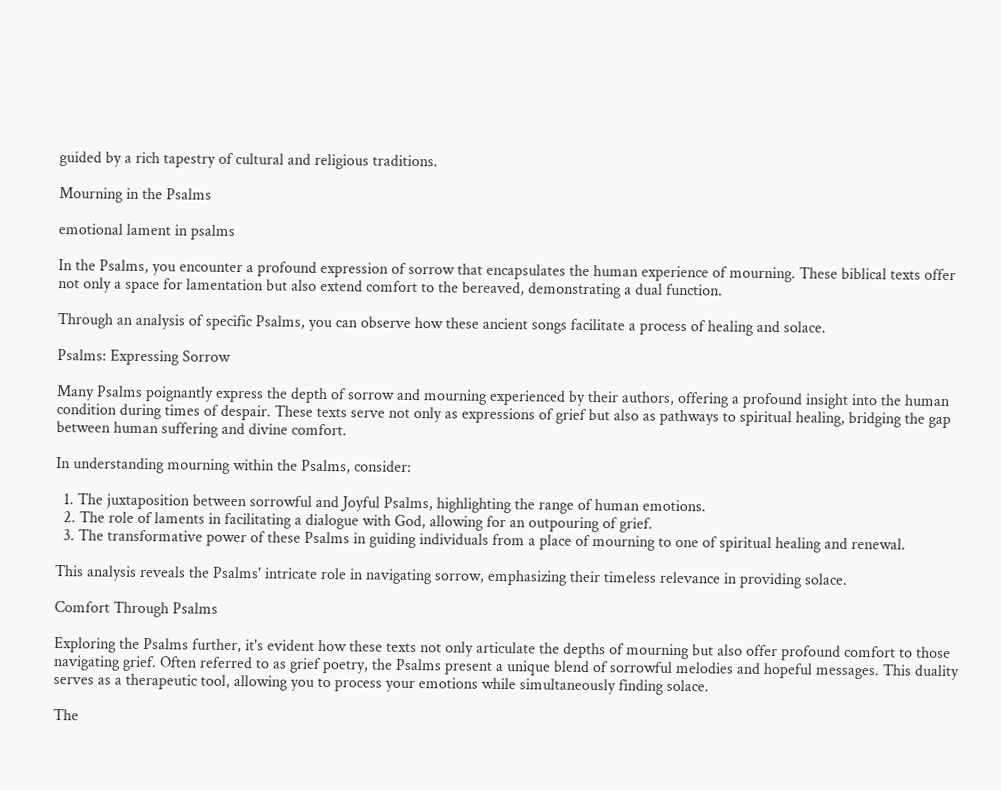guided by a rich tapestry of cultural and religious traditions.

Mourning in the Psalms

emotional lament in psalms

In the Psalms, you encounter a profound expression of sorrow that encapsulates the human experience of mourning. These biblical texts offer not only a space for lamentation but also extend comfort to the bereaved, demonstrating a dual function.

Through an analysis of specific Psalms, you can observe how these ancient songs facilitate a process of healing and solace.

Psalms: Expressing Sorrow

Many Psalms poignantly express the depth of sorrow and mourning experienced by their authors, offering a profound insight into the human condition during times of despair. These texts serve not only as expressions of grief but also as pathways to spiritual healing, bridging the gap between human suffering and divine comfort.

In understanding mourning within the Psalms, consider:

  1. The juxtaposition between sorrowful and Joyful Psalms, highlighting the range of human emotions.
  2. The role of laments in facilitating a dialogue with God, allowing for an outpouring of grief.
  3. The transformative power of these Psalms in guiding individuals from a place of mourning to one of spiritual healing and renewal.

This analysis reveals the Psalms' intricate role in navigating sorrow, emphasizing their timeless relevance in providing solace.

Comfort Through Psalms

Exploring the Psalms further, it's evident how these texts not only articulate the depths of mourning but also offer profound comfort to those navigating grief. Often referred to as grief poetry, the Psalms present a unique blend of sorrowful melodies and hopeful messages. This duality serves as a therapeutic tool, allowing you to process your emotions while simultaneously finding solace.

The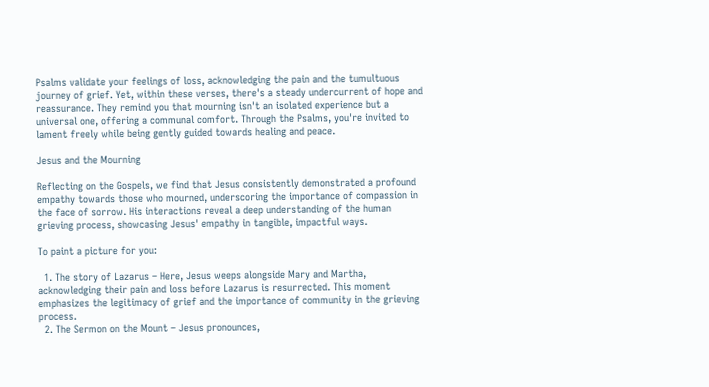Psalms validate your feelings of loss, acknowledging the pain and the tumultuous journey of grief. Yet, within these verses, there's a steady undercurrent of hope and reassurance. They remind you that mourning isn't an isolated experience but a universal one, offering a communal comfort. Through the Psalms, you're invited to lament freely while being gently guided towards healing and peace.

Jesus and the Mourning

Reflecting on the Gospels, we find that Jesus consistently demonstrated a profound empathy towards those who mourned, underscoring the importance of compassion in the face of sorrow. His interactions reveal a deep understanding of the human grieving process, showcasing Jesus' empathy in tangible, impactful ways.

To paint a picture for you:

  1. The story of Lazarus – Here, Jesus weeps alongside Mary and Martha, acknowledging their pain and loss before Lazarus is resurrected. This moment emphasizes the legitimacy of grief and the importance of community in the grieving process.
  2. The Sermon on the Mount – Jesus pronounces,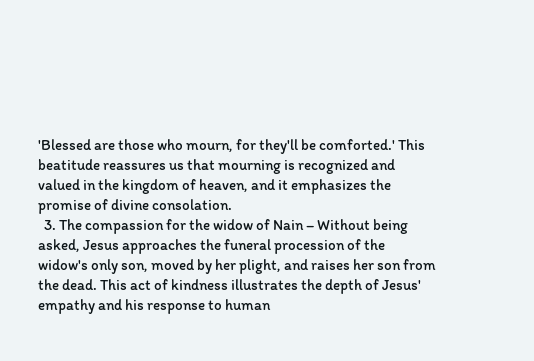'Blessed are those who mourn, for they'll be comforted.' This beatitude reassures us that mourning is recognized and valued in the kingdom of heaven, and it emphasizes the promise of divine consolation.
  3. The compassion for the widow of Nain – Without being asked, Jesus approaches the funeral procession of the widow's only son, moved by her plight, and raises her son from the dead. This act of kindness illustrates the depth of Jesus' empathy and his response to human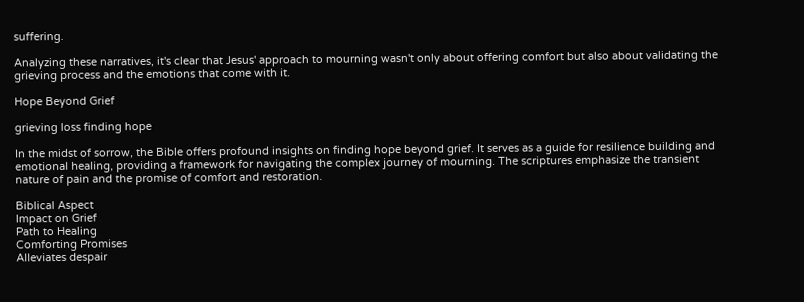suffering.

Analyzing these narratives, it's clear that Jesus' approach to mourning wasn't only about offering comfort but also about validating the grieving process and the emotions that come with it.

Hope Beyond Grief

grieving loss finding hope

In the midst of sorrow, the Bible offers profound insights on finding hope beyond grief. It serves as a guide for resilience building and emotional healing, providing a framework for navigating the complex journey of mourning. The scriptures emphasize the transient nature of pain and the promise of comfort and restoration.

Biblical Aspect
Impact on Grief
Path to Healing
Comforting Promises
Alleviates despair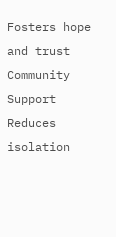Fosters hope and trust
Community Support
Reduces isolation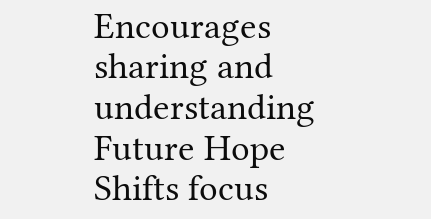Encourages sharing and understanding
Future Hope
Shifts focus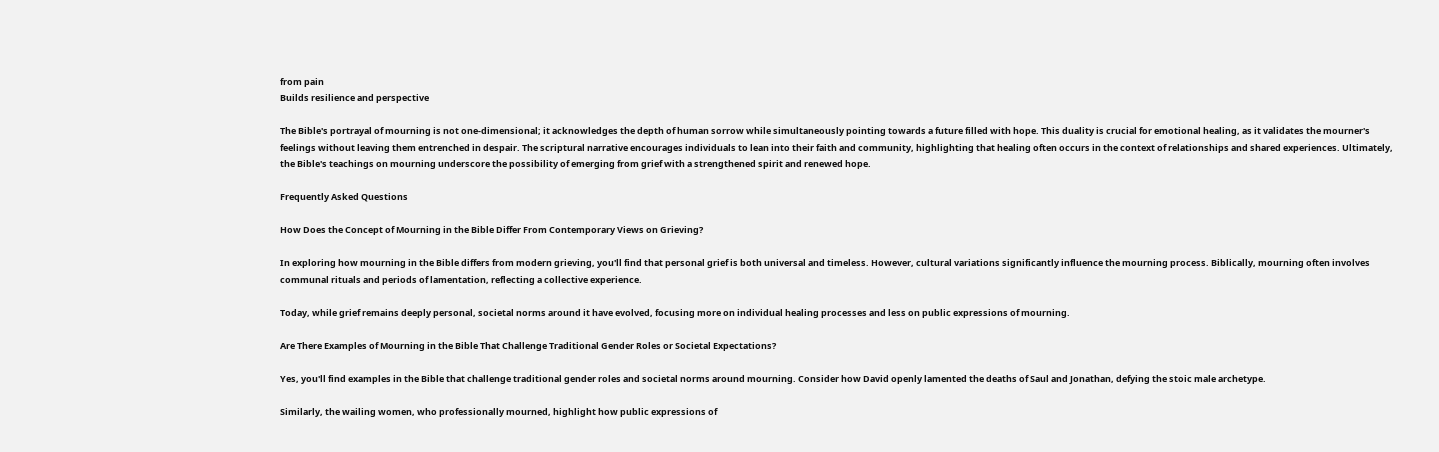from pain
Builds resilience and perspective

The Bible's portrayal of mourning is not one-dimensional; it acknowledges the depth of human sorrow while simultaneously pointing towards a future filled with hope. This duality is crucial for emotional healing, as it validates the mourner's feelings without leaving them entrenched in despair. The scriptural narrative encourages individuals to lean into their faith and community, highlighting that healing often occurs in the context of relationships and shared experiences. Ultimately, the Bible's teachings on mourning underscore the possibility of emerging from grief with a strengthened spirit and renewed hope.

Frequently Asked Questions

How Does the Concept of Mourning in the Bible Differ From Contemporary Views on Grieving?

In exploring how mourning in the Bible differs from modern grieving, you'll find that personal grief is both universal and timeless. However, cultural variations significantly influence the mourning process. Biblically, mourning often involves communal rituals and periods of lamentation, reflecting a collective experience.

Today, while grief remains deeply personal, societal norms around it have evolved, focusing more on individual healing processes and less on public expressions of mourning.

Are There Examples of Mourning in the Bible That Challenge Traditional Gender Roles or Societal Expectations?

Yes, you'll find examples in the Bible that challenge traditional gender roles and societal norms around mourning. Consider how David openly lamented the deaths of Saul and Jonathan, defying the stoic male archetype.

Similarly, the wailing women, who professionally mourned, highlight how public expressions of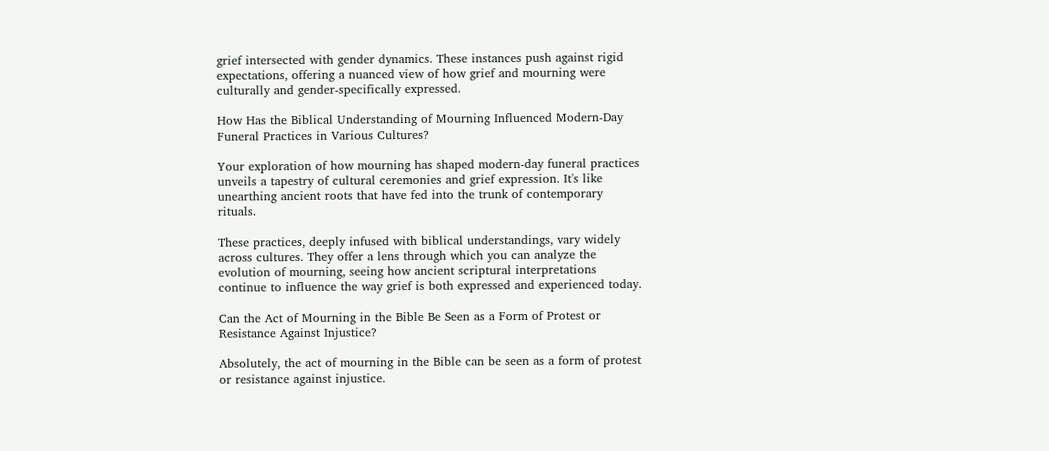grief intersected with gender dynamics. These instances push against rigid expectations, offering a nuanced view of how grief and mourning were culturally and gender-specifically expressed.

How Has the Biblical Understanding of Mourning Influenced Modern-Day Funeral Practices in Various Cultures?

Your exploration of how mourning has shaped modern-day funeral practices unveils a tapestry of cultural ceremonies and grief expression. It's like unearthing ancient roots that have fed into the trunk of contemporary rituals.

These practices, deeply infused with biblical understandings, vary widely across cultures. They offer a lens through which you can analyze the evolution of mourning, seeing how ancient scriptural interpretations continue to influence the way grief is both expressed and experienced today.

Can the Act of Mourning in the Bible Be Seen as a Form of Protest or Resistance Against Injustice?

Absolutely, the act of mourning in the Bible can be seen as a form of protest or resistance against injustice.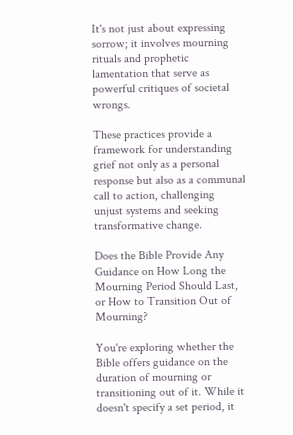It's not just about expressing sorrow; it involves mourning rituals and prophetic lamentation that serve as powerful critiques of societal wrongs.

These practices provide a framework for understanding grief not only as a personal response but also as a communal call to action, challenging unjust systems and seeking transformative change.

Does the Bible Provide Any Guidance on How Long the Mourning Period Should Last, or How to Transition Out of Mourning?

You're exploring whether the Bible offers guidance on the duration of mourning or transitioning out of it. While it doesn't specify a set period, it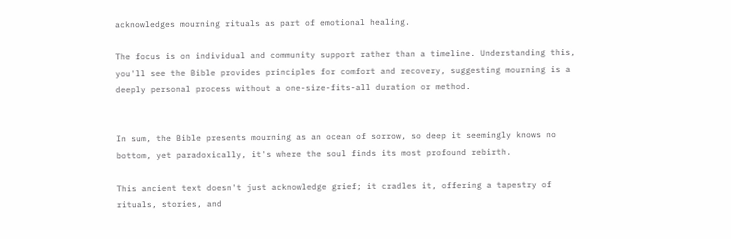acknowledges mourning rituals as part of emotional healing.

The focus is on individual and community support rather than a timeline. Understanding this, you'll see the Bible provides principles for comfort and recovery, suggesting mourning is a deeply personal process without a one-size-fits-all duration or method.


In sum, the Bible presents mourning as an ocean of sorrow, so deep it seemingly knows no bottom, yet paradoxically, it's where the soul finds its most profound rebirth.

This ancient text doesn't just acknowledge grief; it cradles it, offering a tapestry of rituals, stories, and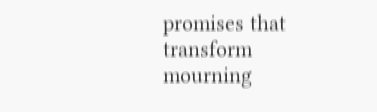promises that transform mourning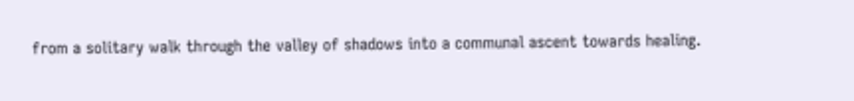from a solitary walk through the valley of shadows into a communal ascent towards healing.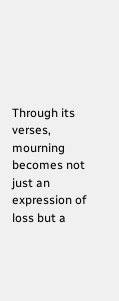Through its verses, mourning becomes not just an expression of loss but a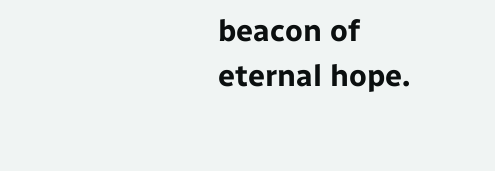beacon of eternal hope.